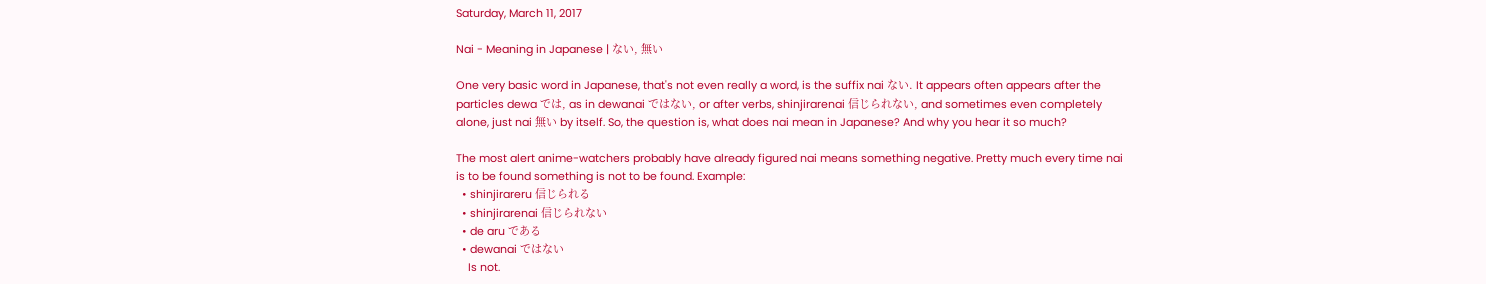Saturday, March 11, 2017

Nai - Meaning in Japanese | ない, 無い

One very basic word in Japanese, that's not even really a word, is the suffix nai ない. It appears often appears after the particles dewa では, as in dewanai ではない, or after verbs, shinjirarenai 信じられない, and sometimes even completely alone, just nai 無い by itself. So, the question is, what does nai mean in Japanese? And why you hear it so much?

The most alert anime-watchers probably have already figured nai means something negative. Pretty much every time nai is to be found something is not to be found. Example:
  • shinjirareru 信じられる
  • shinjirarenai 信じられない
  • de aru である
  • dewanai ではない
    Is not.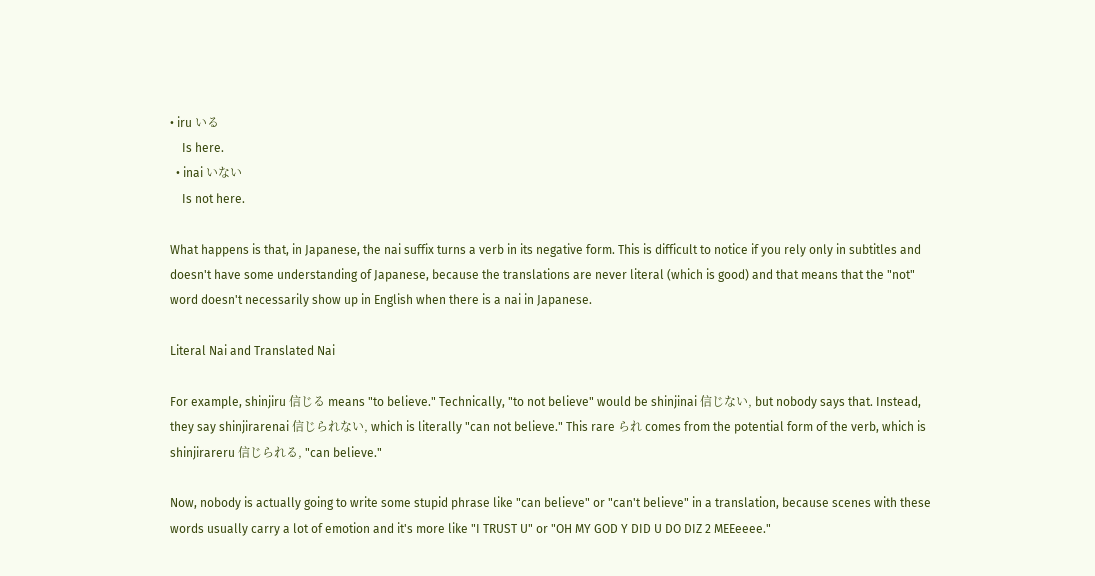• iru いる
    Is here.
  • inai いない
    Is not here.

What happens is that, in Japanese, the nai suffix turns a verb in its negative form. This is difficult to notice if you rely only in subtitles and doesn't have some understanding of Japanese, because the translations are never literal (which is good) and that means that the "not" word doesn't necessarily show up in English when there is a nai in Japanese.

Literal Nai and Translated Nai

For example, shinjiru 信じる means "to believe." Technically, "to not believe" would be shinjinai 信じない, but nobody says that. Instead, they say shinjirarenai 信じられない, which is literally "can not believe." This rare られ comes from the potential form of the verb, which is shinjirareru 信じられる, "can believe."

Now, nobody is actually going to write some stupid phrase like "can believe" or "can't believe" in a translation, because scenes with these words usually carry a lot of emotion and it's more like "I TRUST U" or "OH MY GOD Y DID U DO DIZ 2 MEEeeee."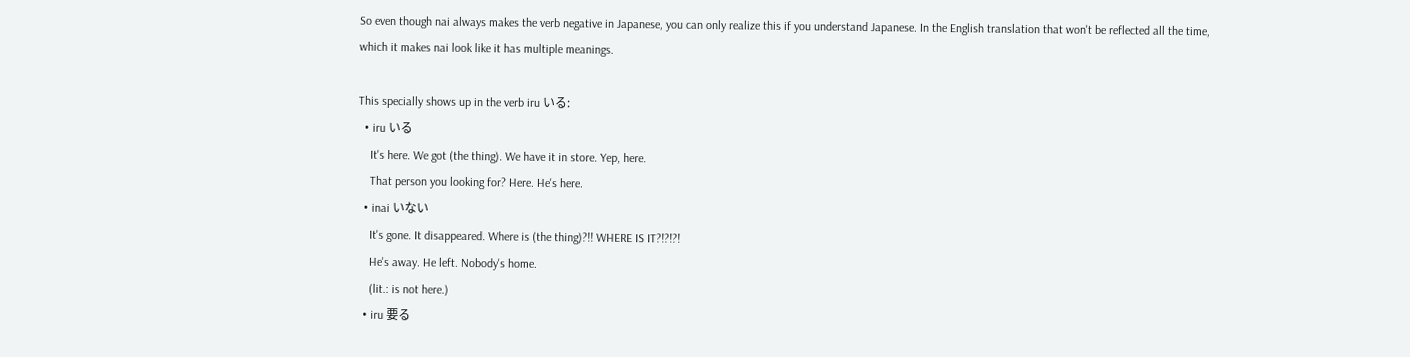So even though nai always makes the verb negative in Japanese, you can only realize this if you understand Japanese. In the English translation that won't be reflected all the time, which it makes nai look like it has multiple meanings.

This specially shows up in the verb iru いる:
  • iru いる
    It's here. We got (the thing). We have it in store. Yep, here.
    That person you looking for? Here. He's here.
  • inai いない
    It's gone. It disappeared. Where is (the thing)?!! WHERE IS IT?!?!?!
    He's away. He left. Nobody's home.
    (lit.: is not here.)
  • iru 要る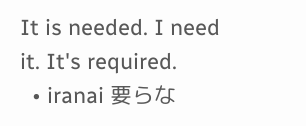It is needed. I need it. It's required.
  • iranai 要らな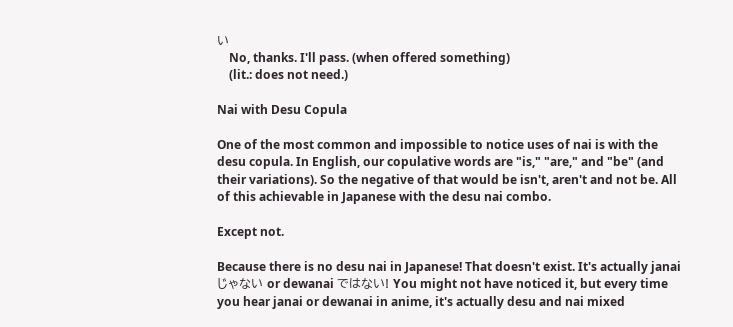い
    No, thanks. I'll pass. (when offered something)
    (lit.: does not need.)

Nai with Desu Copula

One of the most common and impossible to notice uses of nai is with the desu copula. In English, our copulative words are "is," "are," and "be" (and their variations). So the negative of that would be isn't, aren't and not be. All of this achievable in Japanese with the desu nai combo.

Except not.

Because there is no desu nai in Japanese! That doesn't exist. It's actually janai じゃない or dewanai ではない! You might not have noticed it, but every time you hear janai or dewanai in anime, it's actually desu and nai mixed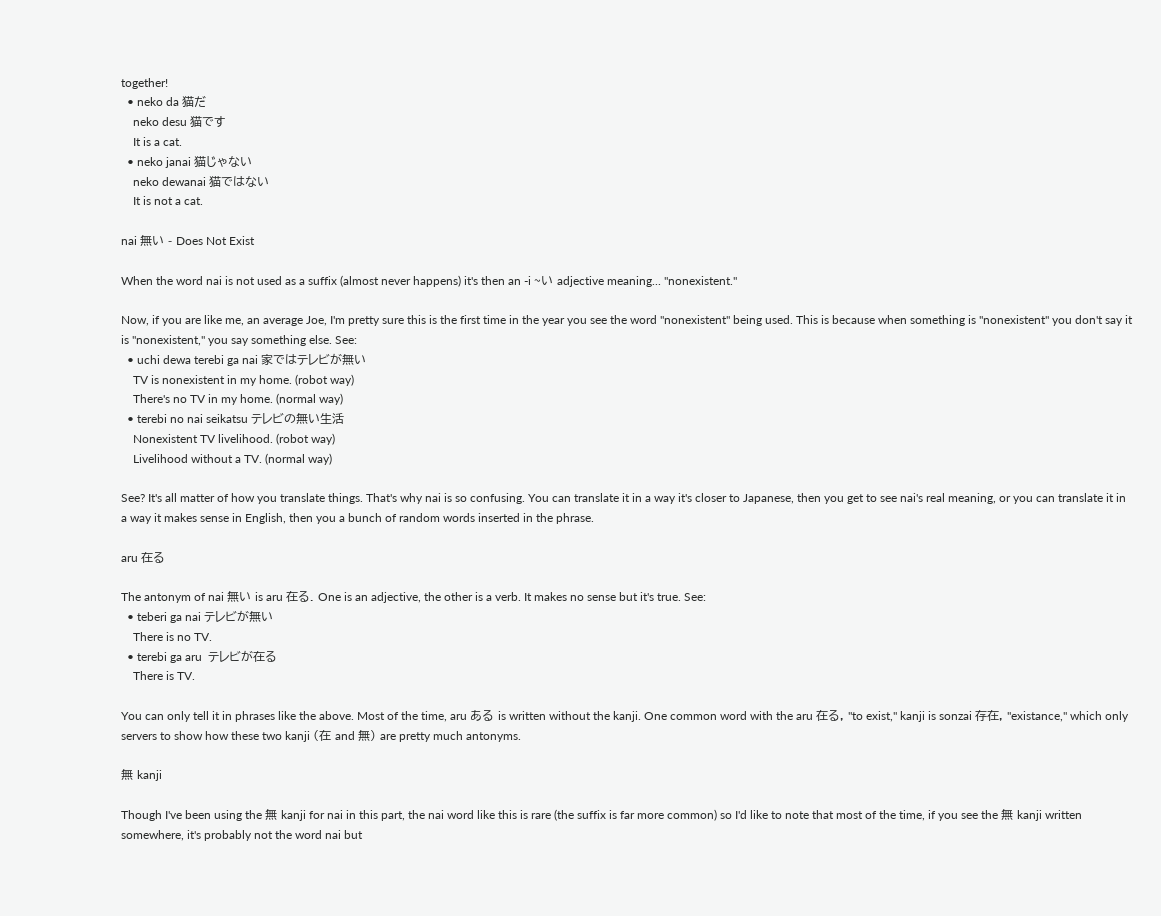together!
  • neko da 猫だ
    neko desu 猫です
    It is a cat.
  • neko janai 猫じゃない
    neko dewanai 猫ではない
    It is not a cat.

nai 無い - Does Not Exist

When the word nai is not used as a suffix (almost never happens) it's then an -i ~い adjective meaning... "nonexistent."

Now, if you are like me, an average Joe, I'm pretty sure this is the first time in the year you see the word "nonexistent" being used. This is because when something is "nonexistent" you don't say it is "nonexistent," you say something else. See:
  • uchi dewa terebi ga nai 家ではテレビが無い
    TV is nonexistent in my home. (robot way)
    There's no TV in my home. (normal way)
  • terebi no nai seikatsu テレビの無い生活
    Nonexistent TV livelihood. (robot way)
    Livelihood without a TV. (normal way)

See? It's all matter of how you translate things. That's why nai is so confusing. You can translate it in a way it's closer to Japanese, then you get to see nai's real meaning, or you can translate it in a way it makes sense in English, then you a bunch of random words inserted in the phrase.

aru 在る

The antonym of nai 無い is aru 在る. One is an adjective, the other is a verb. It makes no sense but it's true. See:
  • teberi ga nai テレビが無い
    There is no TV.
  • terebi ga aru  テレビが在る
    There is TV.

You can only tell it in phrases like the above. Most of the time, aru ある is written without the kanji. One common word with the aru 在る, "to exist," kanji is sonzai 存在, "existance," which only servers to show how these two kanji (在 and 無) are pretty much antonyms.

無 kanji

Though I've been using the 無 kanji for nai in this part, the nai word like this is rare (the suffix is far more common) so I'd like to note that most of the time, if you see the 無 kanji written somewhere, it's probably not the word nai but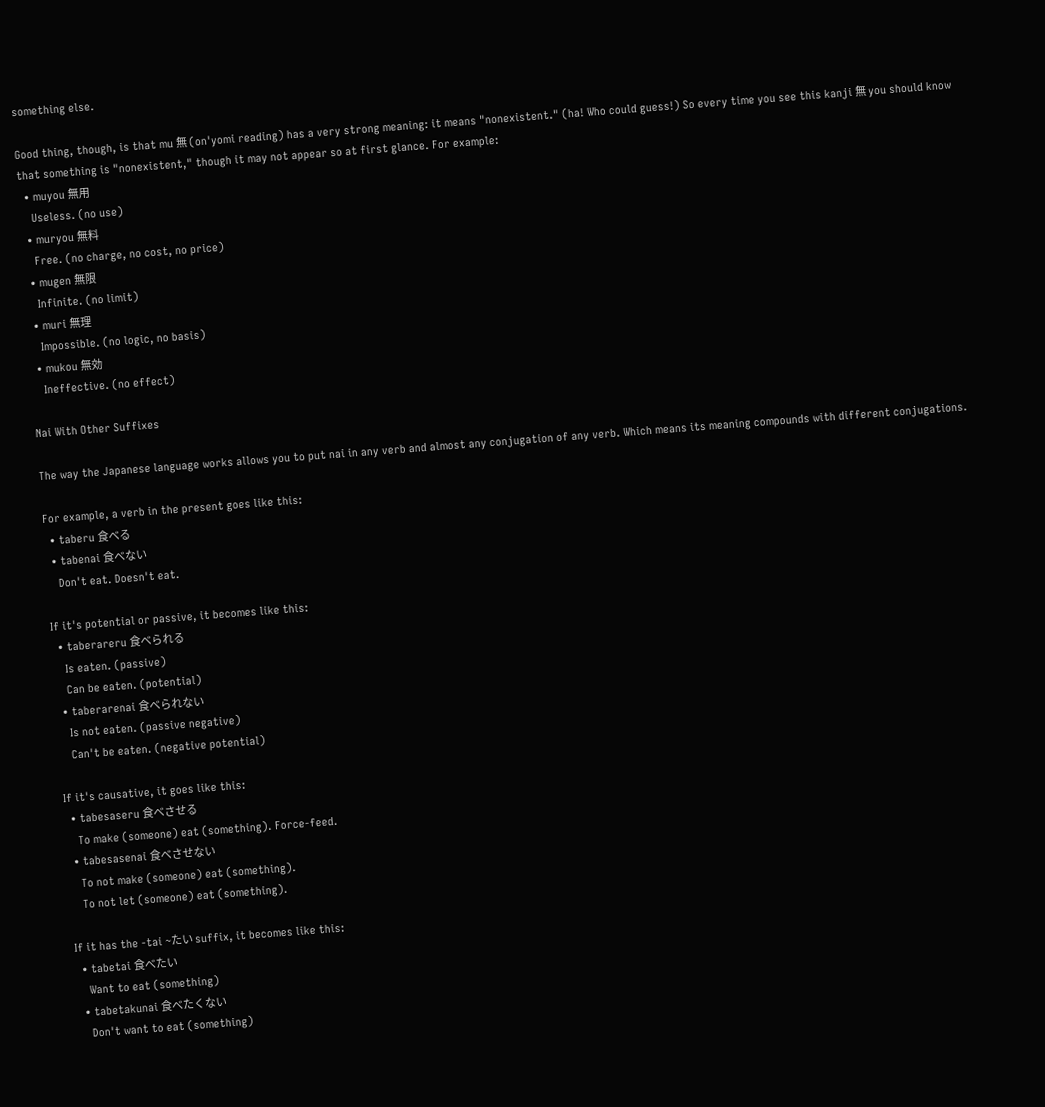something else.

Good thing, though, is that mu 無 (on'yomi reading) has a very strong meaning: it means "nonexistent." (ha! Who could guess!) So every time you see this kanji 無 you should know that something is "nonexistent," though it may not appear so at first glance. For example:
  • muyou 無用
    Useless. (no use)
  • muryou 無料
    Free. (no charge, no cost, no price)
  • mugen 無限
    Infinite. (no limit)
  • muri 無理
    Impossible. (no logic, no basis)
  • mukou 無効
    Ineffective. (no effect)

Nai With Other Suffixes

The way the Japanese language works allows you to put nai in any verb and almost any conjugation of any verb. Which means its meaning compounds with different conjugations.

For example, a verb in the present goes like this:
  • taberu 食べる
  • tabenai 食べない
    Don't eat. Doesn't eat.

If it's potential or passive, it becomes like this:
  • taberareru 食べられる
    Is eaten. (passive)
    Can be eaten. (potential)
  • taberarenai 食べられない
    Is not eaten. (passive negative)
    Can't be eaten. (negative potential)

If it's causative, it goes like this:
  • tabesaseru 食べさせる
    To make (someone) eat (something). Force-feed.
  • tabesasenai 食べさせない
    To not make (someone) eat (something).
    To not let (someone) eat (something).

If it has the -tai ~たい suffix, it becomes like this:
  • tabetai 食べたい
    Want to eat (something)
  • tabetakunai 食べたくない
    Don't want to eat (something)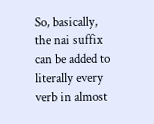So, basically, the nai suffix can be added to literally every verb in almost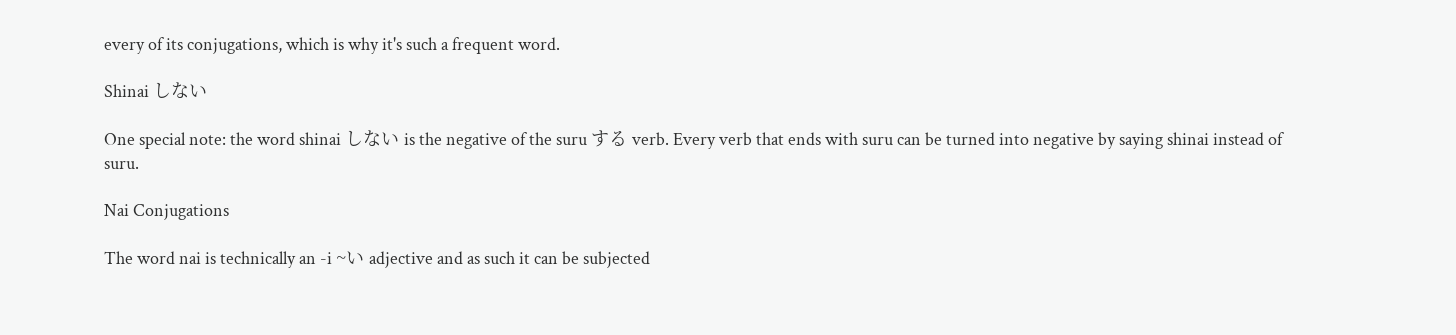every of its conjugations, which is why it's such a frequent word.

Shinai しない

One special note: the word shinai しない is the negative of the suru する verb. Every verb that ends with suru can be turned into negative by saying shinai instead of suru.

Nai Conjugations

The word nai is technically an -i ~い adjective and as such it can be subjected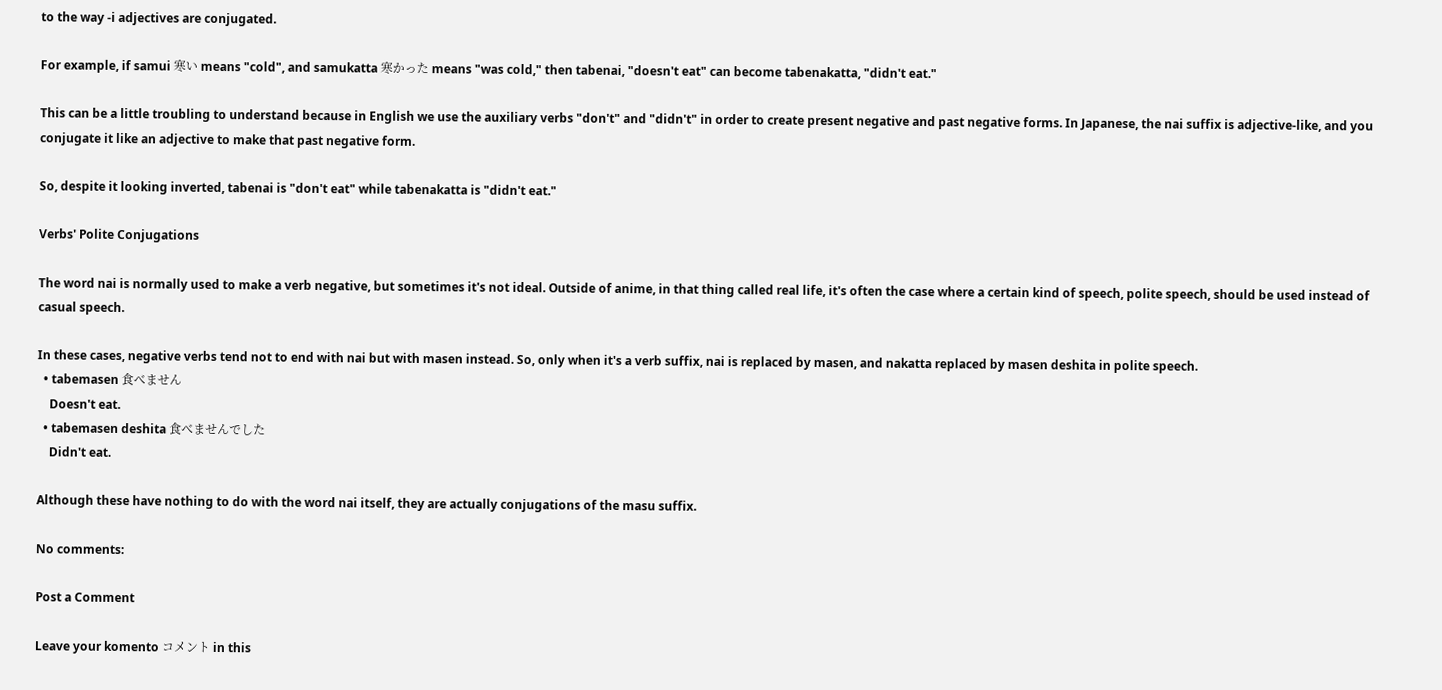to the way -i adjectives are conjugated.

For example, if samui 寒い means "cold", and samukatta 寒かった means "was cold," then tabenai, "doesn't eat" can become tabenakatta, "didn't eat."

This can be a little troubling to understand because in English we use the auxiliary verbs "don't" and "didn't" in order to create present negative and past negative forms. In Japanese, the nai suffix is adjective-like, and you conjugate it like an adjective to make that past negative form.

So, despite it looking inverted, tabenai is "don't eat" while tabenakatta is "didn't eat."

Verbs' Polite Conjugations

The word nai is normally used to make a verb negative, but sometimes it's not ideal. Outside of anime, in that thing called real life, it's often the case where a certain kind of speech, polite speech, should be used instead of casual speech.

In these cases, negative verbs tend not to end with nai but with masen instead. So, only when it's a verb suffix, nai is replaced by masen, and nakatta replaced by masen deshita in polite speech.
  • tabemasen 食べません
    Doesn't eat.
  • tabemasen deshita 食べませんでした
    Didn't eat.

Although these have nothing to do with the word nai itself, they are actually conjugations of the masu suffix.

No comments:

Post a Comment

Leave your komento コメント in this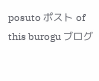posuto ポスト of this burogu ブログ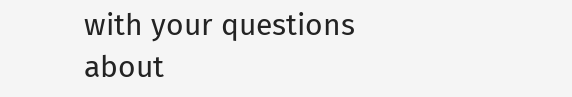with your questions about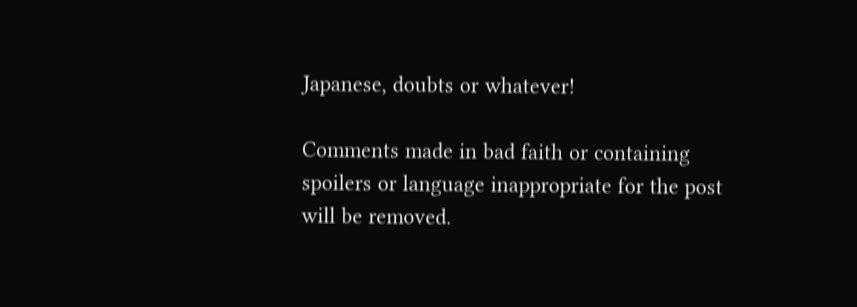Japanese, doubts or whatever!

Comments made in bad faith or containing spoilers or language inappropriate for the post will be removed.